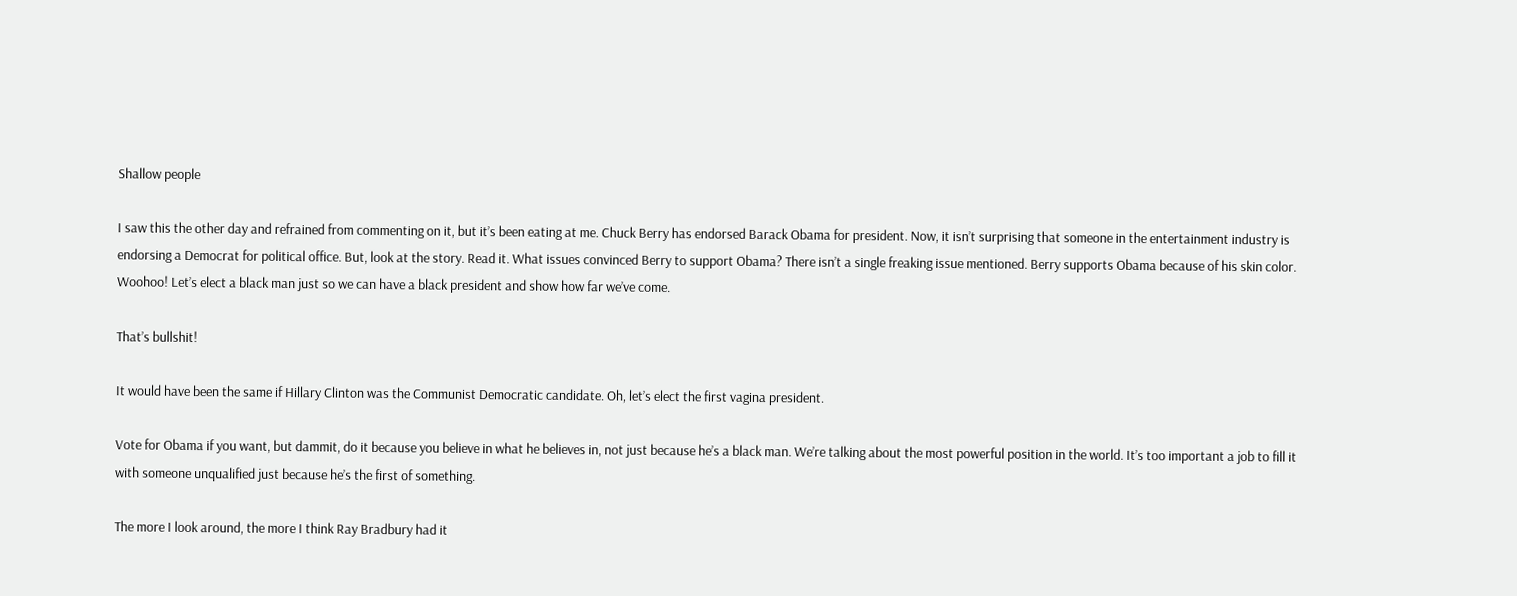Shallow people

I saw this the other day and refrained from commenting on it, but it’s been eating at me. Chuck Berry has endorsed Barack Obama for president. Now, it isn’t surprising that someone in the entertainment industry is endorsing a Democrat for political office. But, look at the story. Read it. What issues convinced Berry to support Obama? There isn’t a single freaking issue mentioned. Berry supports Obama because of his skin color. Woohoo! Let’s elect a black man just so we can have a black president and show how far we’ve come.

That’s bullshit!

It would have been the same if Hillary Clinton was the Communist Democratic candidate. Oh, let’s elect the first vagina president.

Vote for Obama if you want, but dammit, do it because you believe in what he believes in, not just because he’s a black man. We’re talking about the most powerful position in the world. It’s too important a job to fill it with someone unqualified just because he’s the first of something.

The more I look around, the more I think Ray Bradbury had it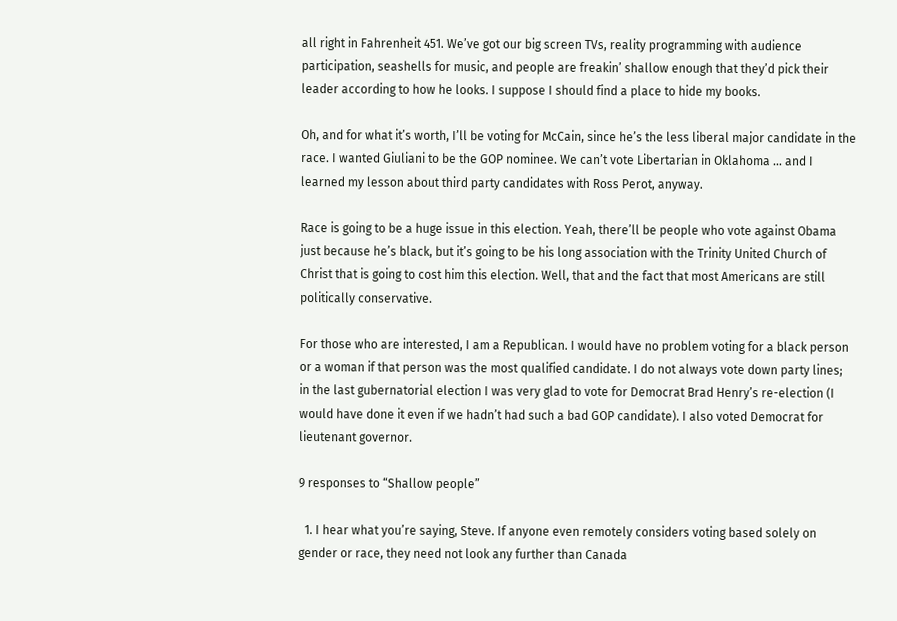all right in Fahrenheit 451. We’ve got our big screen TVs, reality programming with audience participation, seashells for music, and people are freakin’ shallow enough that they’d pick their leader according to how he looks. I suppose I should find a place to hide my books.

Oh, and for what it’s worth, I’ll be voting for McCain, since he’s the less liberal major candidate in the race. I wanted Giuliani to be the GOP nominee. We can’t vote Libertarian in Oklahoma … and I learned my lesson about third party candidates with Ross Perot, anyway.

Race is going to be a huge issue in this election. Yeah, there’ll be people who vote against Obama just because he’s black, but it’s going to be his long association with the Trinity United Church of Christ that is going to cost him this election. Well, that and the fact that most Americans are still politically conservative.

For those who are interested, I am a Republican. I would have no problem voting for a black person or a woman if that person was the most qualified candidate. I do not always vote down party lines; in the last gubernatorial election I was very glad to vote for Democrat Brad Henry’s re-election (I would have done it even if we hadn’t had such a bad GOP candidate). I also voted Democrat for lieutenant governor.

9 responses to “Shallow people”

  1. I hear what you’re saying, Steve. If anyone even remotely considers voting based solely on gender or race, they need not look any further than Canada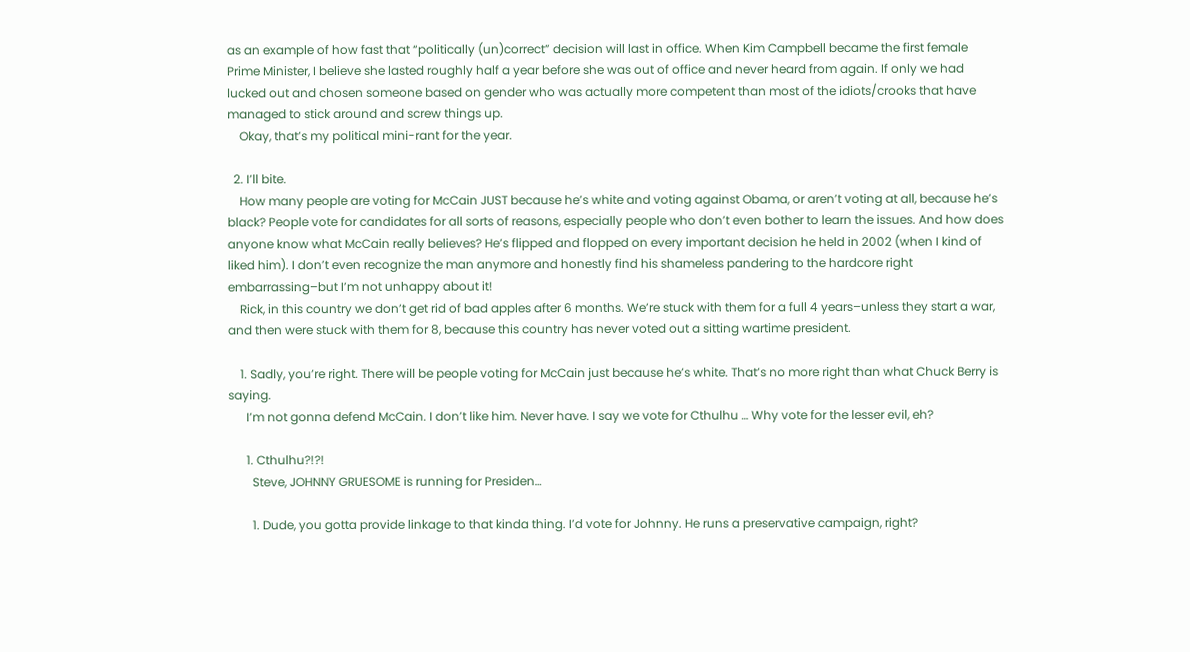as an example of how fast that “politically (un)correct” decision will last in office. When Kim Campbell became the first female Prime Minister, I believe she lasted roughly half a year before she was out of office and never heard from again. If only we had lucked out and chosen someone based on gender who was actually more competent than most of the idiots/crooks that have managed to stick around and screw things up.
    Okay, that’s my political mini-rant for the year.

  2. I’ll bite.
    How many people are voting for McCain JUST because he’s white and voting against Obama, or aren’t voting at all, because he’s black? People vote for candidates for all sorts of reasons, especially people who don’t even bother to learn the issues. And how does anyone know what McCain really believes? He’s flipped and flopped on every important decision he held in 2002 (when I kind of liked him). I don’t even recognize the man anymore and honestly find his shameless pandering to the hardcore right embarrassing–but I’m not unhappy about it!
    Rick, in this country we don’t get rid of bad apples after 6 months. We’re stuck with them for a full 4 years–unless they start a war, and then were stuck with them for 8, because this country has never voted out a sitting wartime president.

    1. Sadly, you’re right. There will be people voting for McCain just because he’s white. That’s no more right than what Chuck Berry is saying.
      I’m not gonna defend McCain. I don’t like him. Never have. I say we vote for Cthulhu … Why vote for the lesser evil, eh?

      1. Cthulhu?!?!
        Steve, JOHNNY GRUESOME is running for Presiden…

        1. Dude, you gotta provide linkage to that kinda thing. I’d vote for Johnny. He runs a preservative campaign, right?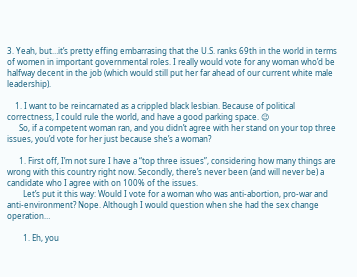3. Yeah, but…it’s pretty effing embarrasing that the U.S. ranks 69th in the world in terms of women in important governmental roles. I really would vote for any woman who’d be halfway decent in the job (which would still put her far ahead of our current white male leadership).

    1. I want to be reincarnated as a crippled black lesbian. Because of political correctness, I could rule the world, and have a good parking space. 😉
      So, if a competent woman ran, and you didn’t agree with her stand on your top three issues, you’d vote for her just because she’s a woman?

      1. First off, I’m not sure I have a “top three issues”, considering how many things are wrong with this country right now. Secondly, there’s never been (and will never be) a candidate who I agree with on 100% of the issues.
        Let’s put it this way: Would I vote for a woman who was anti-abortion, pro-war and anti-environment? Nope. Although I would question when she had the sex change operation…

        1. Eh, you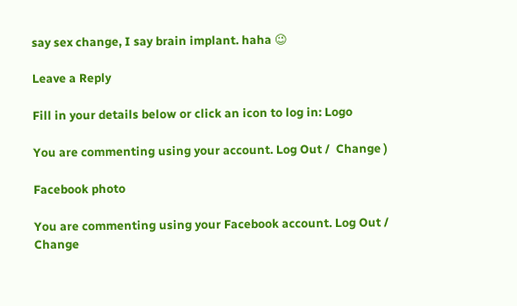say sex change, I say brain implant. haha 😉

Leave a Reply

Fill in your details below or click an icon to log in: Logo

You are commenting using your account. Log Out /  Change )

Facebook photo

You are commenting using your Facebook account. Log Out /  Change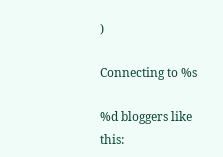)

Connecting to %s

%d bloggers like this: